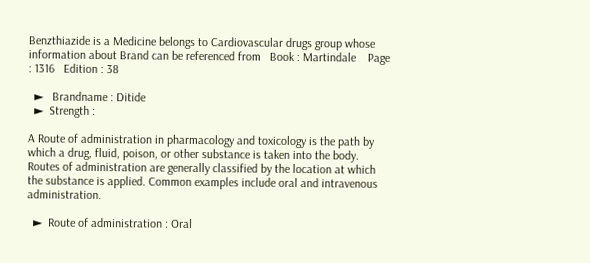Benzthiazide is a Medicine belongs to Cardiovascular drugs group whose information about Brand can be referenced from   Book : Martindale    Page : 1316   Edition : 38

  ►   Brandname : Ditide
  ►  Strength :

A Route of administration in pharmacology and toxicology is the path by which a drug, fluid, poison, or other substance is taken into the body. Routes of administration are generally classified by the location at which the substance is applied. Common examples include oral and intravenous administration.

  ►  Route of administration : Oral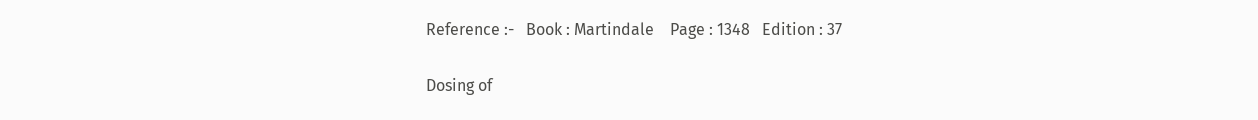Reference :-   Book : Martindale    Page : 1348   Edition : 37

Dosing of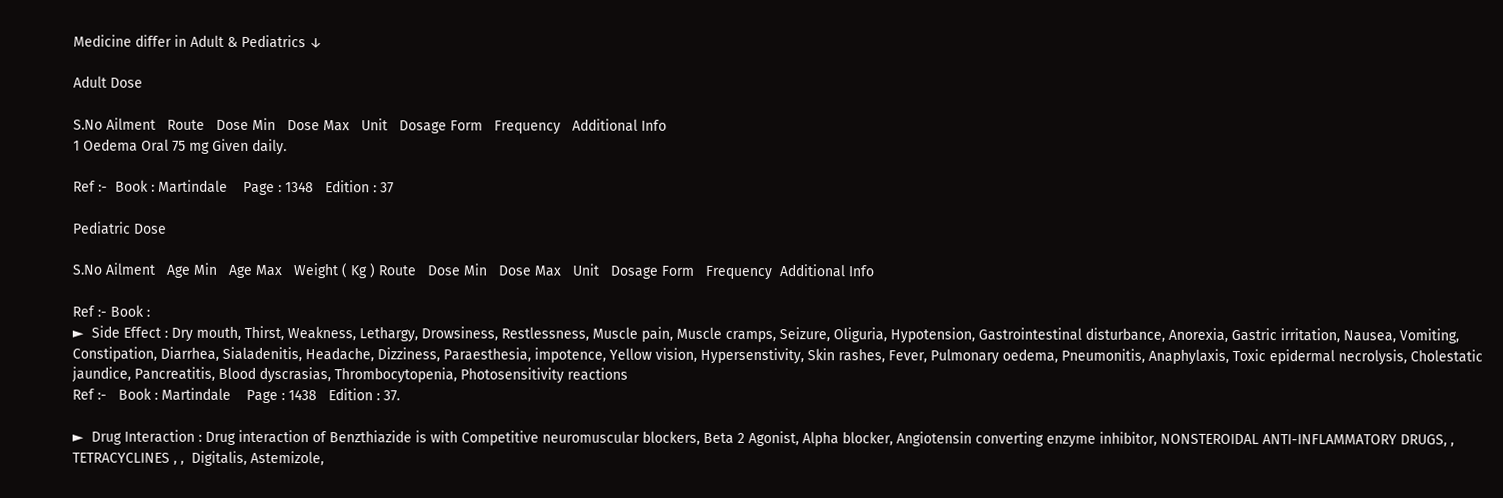Medicine differ in Adult & Pediatrics ↓

Adult Dose

S.No Ailment   Route   Dose Min   Dose Max   Unit   Dosage Form   Frequency   Additional Info
1 Oedema Oral 75 mg Given daily.

Ref :-  Book : Martindale    Page : 1348   Edition : 37

Pediatric Dose

S.No Ailment   Age Min   Age Max   Weight ( Kg ) Route   Dose Min   Dose Max   Unit   Dosage Form   Frequency  Additional Info

Ref :- Book :
►  Side Effect : Dry mouth, Thirst, Weakness, Lethargy, Drowsiness, Restlessness, Muscle pain, Muscle cramps, Seizure, Oliguria, Hypotension, Gastrointestinal disturbance, Anorexia, Gastric irritation, Nausea, Vomiting, Constipation, Diarrhea, Sialadenitis, Headache, Dizziness, Paraesthesia, impotence, Yellow vision, Hypersenstivity, Skin rashes, Fever, Pulmonary oedema, Pneumonitis, Anaphylaxis, Toxic epidermal necrolysis, Cholestatic jaundice, Pancreatitis, Blood dyscrasias, Thrombocytopenia, Photosensitivity reactions
Ref :-   Book : Martindale    Page : 1438   Edition : 37.

►  Drug Interaction : Drug interaction of Benzthiazide is with Competitive neuromuscular blockers, Beta 2 Agonist, Alpha blocker, Angiotensin converting enzyme inhibitor, NONSTEROIDAL ANTI-INFLAMMATORY DRUGS, , TETRACYCLINES , ,  Digitalis, Astemizole,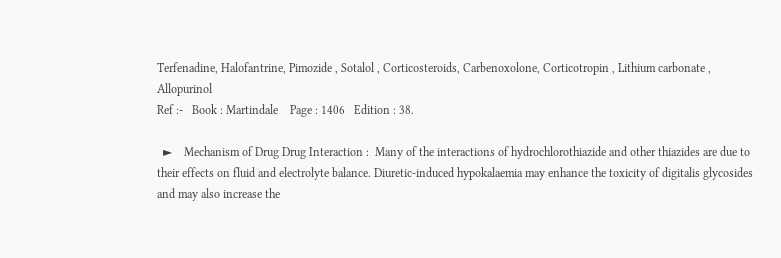Terfenadine, Halofantrine, Pimozide , Sotalol , Corticosteroids, Carbenoxolone, Corticotropin , Lithium carbonate , Allopurinol
Ref :-   Book : Martindale    Page : 1406   Edition : 38.

  ►    Mechanism of Drug Drug Interaction :  Many of the interactions of hydrochlorothiazide and other thiazides are due to their effects on fluid and electrolyte balance. Diuretic-induced hypokalaemia may enhance the toxicity of digitalis glycosides and may also increase the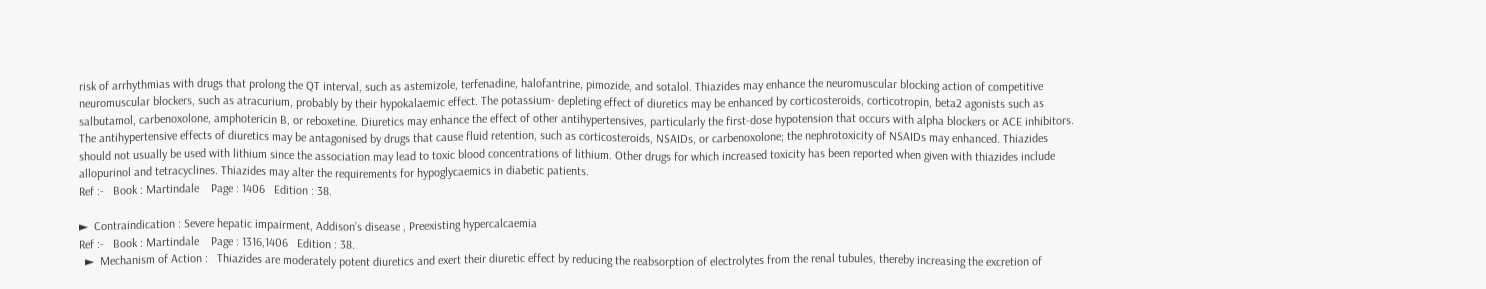risk of arrhythmias with drugs that prolong the QT interval, such as astemizole, terfenadine, halofantrine, pimozide, and sotalol. Thiazides may enhance the neuromuscular blocking action of competitive neuromuscular blockers, such as atracurium, probably by their hypokalaemic effect. The potassium- depleting effect of diuretics may be enhanced by corticosteroids, corticotropin, beta2 agonists such as salbutamol, carbenoxolone, amphotericin B, or reboxetine. Diuretics may enhance the effect of other antihypertensives, particularly the first-dose hypotension that occurs with alpha blockers or ACE inhibitors. The antihypertensive effects of diuretics may be antagonised by drugs that cause fluid retention, such as corticosteroids, NSAIDs, or carbenoxolone; the nephrotoxicity of NSAIDs may enhanced. Thiazides should not usually be used with lithium since the association may lead to toxic blood concentrations of lithium. Other drugs for which increased toxicity has been reported when given with thiazides include allopurinol and tetracyclines. Thiazides may alter the requirements for hypoglycaemics in diabetic patients.
Ref :-   Book : Martindale    Page : 1406   Edition : 38.

►  Contraindication : Severe hepatic impairment, Addison’s disease , Preexisting hypercalcaemia
Ref :-   Book : Martindale    Page : 1316,1406   Edition : 38.
  ►  Mechanism of Action :   Thiazides are moderately potent diuretics and exert their diuretic effect by reducing the reabsorption of electrolytes from the renal tubules, thereby increasing the excretion of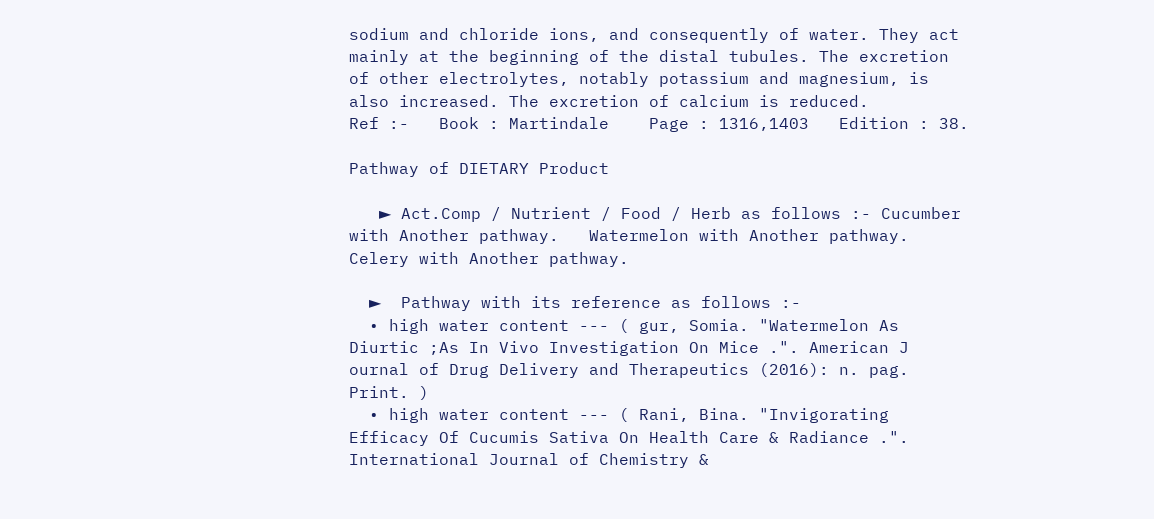sodium and chloride ions, and consequently of water. They act mainly at the beginning of the distal tubules. The excretion of other electrolytes, notably potassium and magnesium, is also increased. The excretion of calcium is reduced.
Ref :-   Book : Martindale    Page : 1316,1403   Edition : 38.

Pathway of DIETARY Product

   ► Act.Comp / Nutrient / Food / Herb as follows :- Cucumber with Another pathway.   Watermelon with Another pathway.   Celery with Another pathway.

  ►  Pathway with its reference as follows :-
  • high water content --- ( gur, Somia. "Watermelon As Diurtic ;As In Vivo Investigation On Mice .". American J ournal of Drug Delivery and Therapeutics (2016): n. pag. Print. )
  • high water content --- ( Rani, Bina. "Invigorating Efficacy Of Cucumis Sativa On Health Care & Radiance .". International Journal of Chemistry &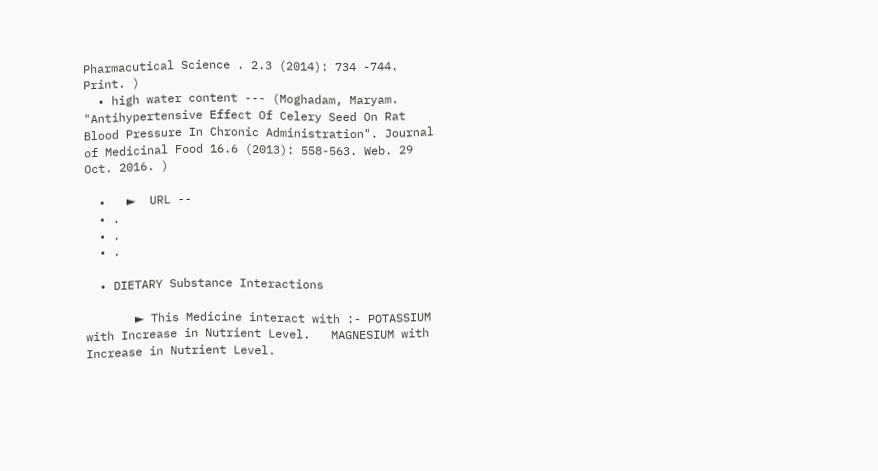Pharmacutical Science . 2.3 (2014): 734 -744. Print. )
  • high water content --- (Moghadam, Maryam. "Antihypertensive Effect Of Celery Seed On Rat Blood Pressure In Chronic Administration". Journal of Medicinal Food 16.6 (2013): 558-563. Web. 29 Oct. 2016. )

  •   ►  URL --
  • .
  • .
  • .

  • DIETARY Substance Interactions

       ► This Medicine interact with :- POTASSIUM with Increase in Nutrient Level.   MAGNESIUM with Increase in Nutrient Level.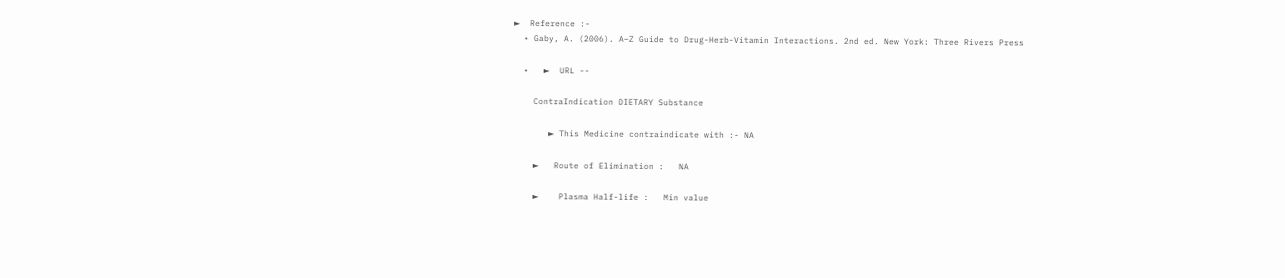►  Reference :-
  • Gaby, A. (2006). A–Z Guide to Drug-Herb-Vitamin Interactions. 2nd ed. New York: Three Rivers Press

  •   ►  URL --

    ContraIndication DIETARY Substance

       ► This Medicine contraindicate with :- NA

    ►   Route of Elimination :   NA

    ►    Plasma Half-life :   Min value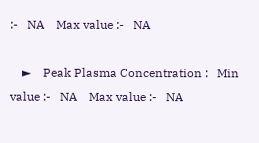:-   NA    Max value :-   NA

    ►    Peak Plasma Concentration :   Min value :-   NA    Max value :-   NA